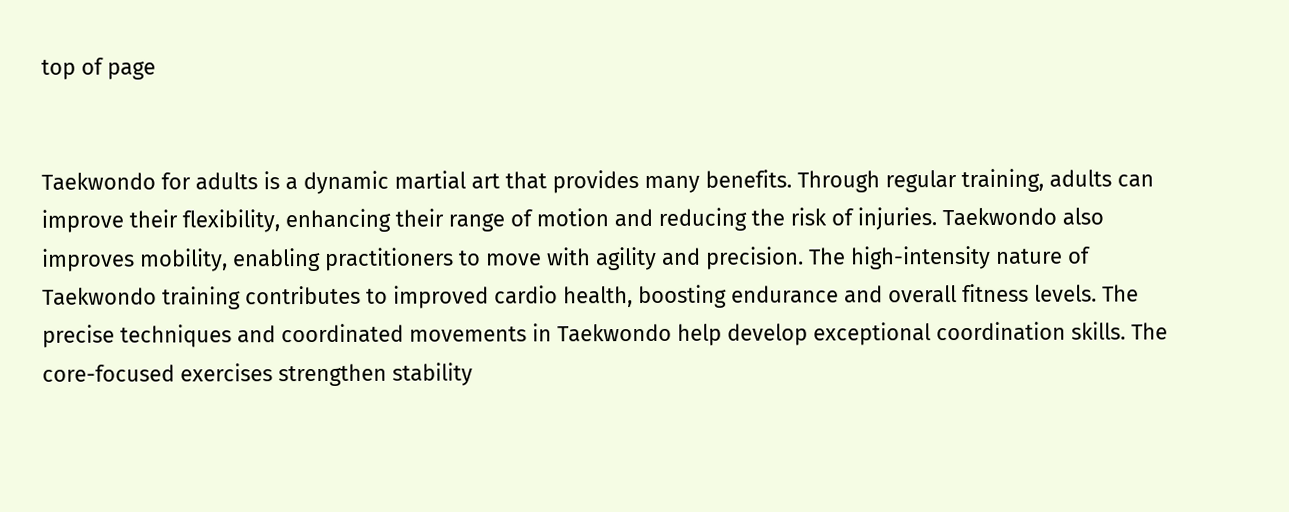top of page


Taekwondo for adults is a dynamic martial art that provides many benefits. Through regular training, adults can improve their flexibility, enhancing their range of motion and reducing the risk of injuries. Taekwondo also improves mobility, enabling practitioners to move with agility and precision. The high-intensity nature of Taekwondo training contributes to improved cardio health, boosting endurance and overall fitness levels. The precise techniques and coordinated movements in Taekwondo help develop exceptional coordination skills. The core-focused exercises strengthen stability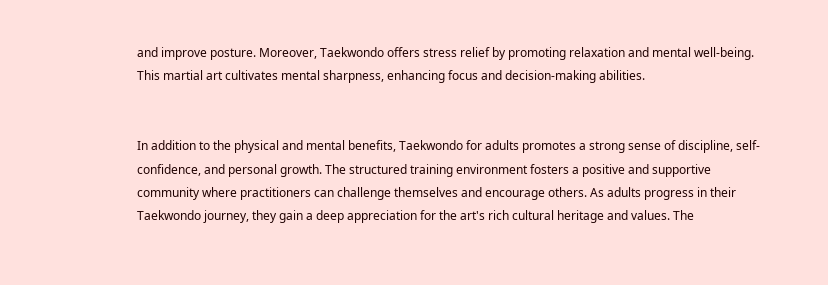and improve posture. Moreover, Taekwondo offers stress relief by promoting relaxation and mental well-being. This martial art cultivates mental sharpness, enhancing focus and decision-making abilities.


In addition to the physical and mental benefits, Taekwondo for adults promotes a strong sense of discipline, self-confidence, and personal growth. The structured training environment fosters a positive and supportive community where practitioners can challenge themselves and encourage others. As adults progress in their Taekwondo journey, they gain a deep appreciation for the art's rich cultural heritage and values. The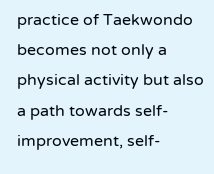practice of Taekwondo becomes not only a physical activity but also a path towards self-improvement, self-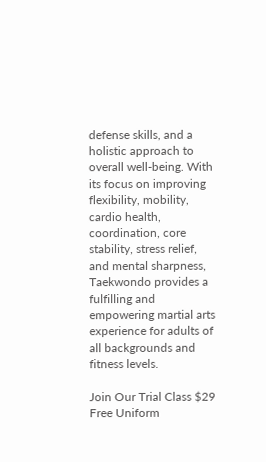defense skills, and a holistic approach to overall well-being. With its focus on improving flexibility, mobility, cardio health, coordination, core stability, stress relief, and mental sharpness, Taekwondo provides a fulfilling and empowering martial arts experience for adults of all backgrounds and fitness levels.

Join Our Trial Class $29
Free Uniform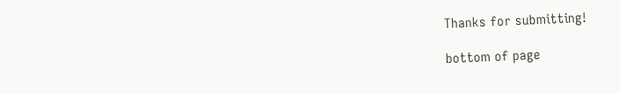Thanks for submitting!

bottom of page